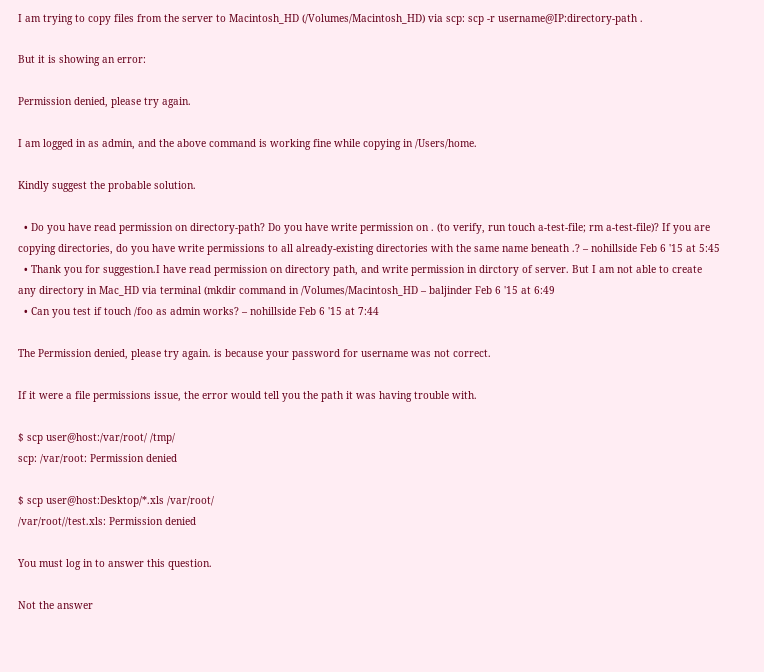I am trying to copy files from the server to Macintosh_HD (/Volumes/Macintosh_HD) via scp: scp -r username@IP:directory-path .

But it is showing an error:

Permission denied, please try again.

I am logged in as admin, and the above command is working fine while copying in /Users/home.

Kindly suggest the probable solution.

  • Do you have read permission on directory-path? Do you have write permission on . (to verify, run touch a-test-file; rm a-test-file)? If you are copying directories, do you have write permissions to all already-existing directories with the same name beneath .? – nohillside Feb 6 '15 at 5:45
  • Thank you for suggestion.I have read permission on directory path, and write permission in dirctory of server. But I am not able to create any directory in Mac_HD via terminal (mkdir command in /Volumes/Macintosh_HD – baljinder Feb 6 '15 at 6:49
  • Can you test if touch /foo as admin works? – nohillside Feb 6 '15 at 7:44

The Permission denied, please try again. is because your password for username was not correct.

If it were a file permissions issue, the error would tell you the path it was having trouble with.

$ scp user@host:/var/root/ /tmp/
scp: /var/root: Permission denied

$ scp user@host:Desktop/*.xls /var/root/
/var/root//test.xls: Permission denied

You must log in to answer this question.

Not the answer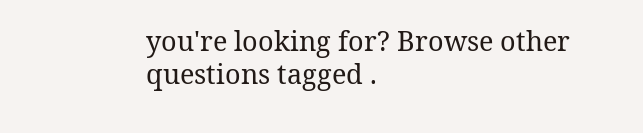you're looking for? Browse other questions tagged .